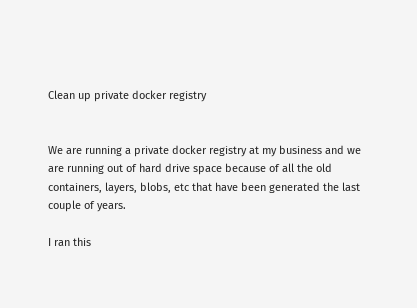Clean up private docker registry


We are running a private docker registry at my business and we are running out of hard drive space because of all the old containers, layers, blobs, etc that have been generated the last couple of years.

I ran this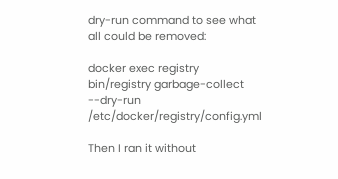dry-run command to see what all could be removed:

docker exec registry bin/registry garbage-collect --dry-run /etc/docker/registry/config.yml

Then I ran it without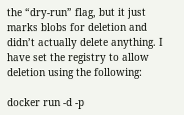the “dry-run” flag, but it just marks blobs for deletion and didn’t actually delete anything. I have set the registry to allow deletion using the following:

docker run -d -p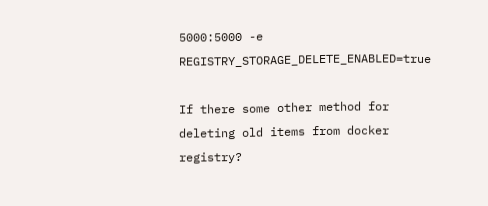5000:5000 -e REGISTRY_STORAGE_DELETE_ENABLED=true

If there some other method for deleting old items from docker registry?